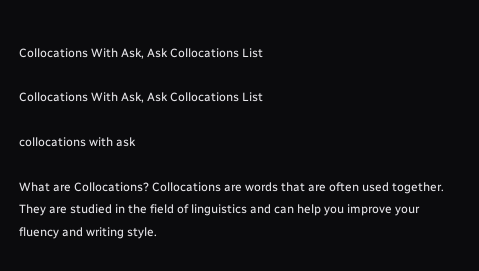Collocations With Ask, Ask Collocations List

Collocations With Ask, Ask Collocations List

collocations with ask

What are Collocations? Collocations are words that are often used together. They are studied in the field of linguistics and can help you improve your fluency and writing style.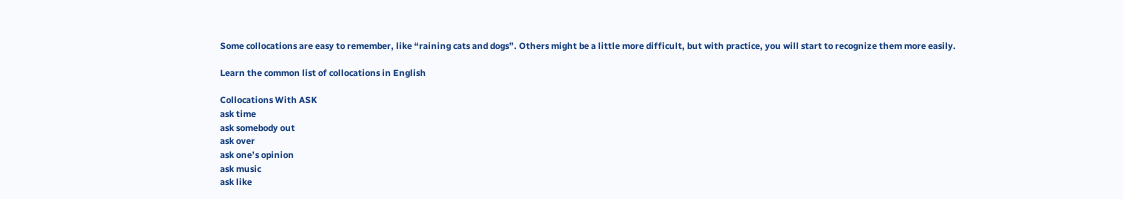Some collocations are easy to remember, like “raining cats and dogs”. Others might be a little more difficult, but with practice, you will start to recognize them more easily.

Learn the common list of collocations in English

Collocations With ASK
ask time
ask somebody out
ask over
ask one’s opinion
ask music
ask like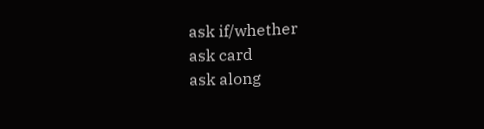ask if/whether
ask card
ask along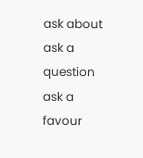ask about
ask a question
ask a favour